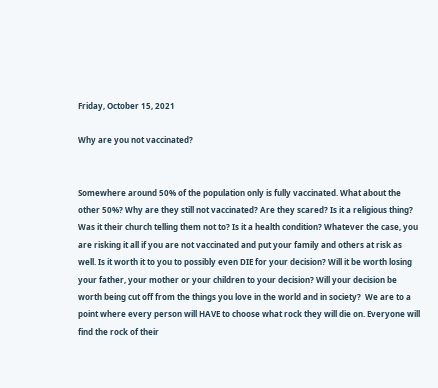Friday, October 15, 2021

Why are you not vaccinated?


Somewhere around 50% of the population only is fully vaccinated. What about the other 50%? Why are they still not vaccinated? Are they scared? Is it a religious thing? Was it their church telling them not to? Is it a health condition? Whatever the case, you are risking it all if you are not vaccinated and put your family and others at risk as well. Is it worth it to you to possibly even DIE for your decision? Will it be worth losing your father, your mother or your children to your decision? Will your decision be worth being cut off from the things you love in the world and in society?  We are to a point where every person will HAVE to choose what rock they will die on. Everyone will find the rock of their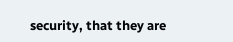security, that they are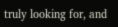truly looking for, and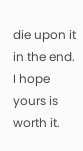die upon it in the end. I hope yours is worth it.